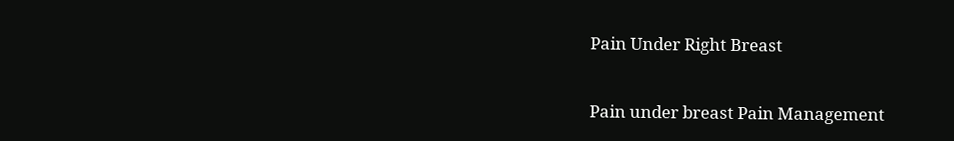Pain Under Right Breast

Pain under breast Pain Management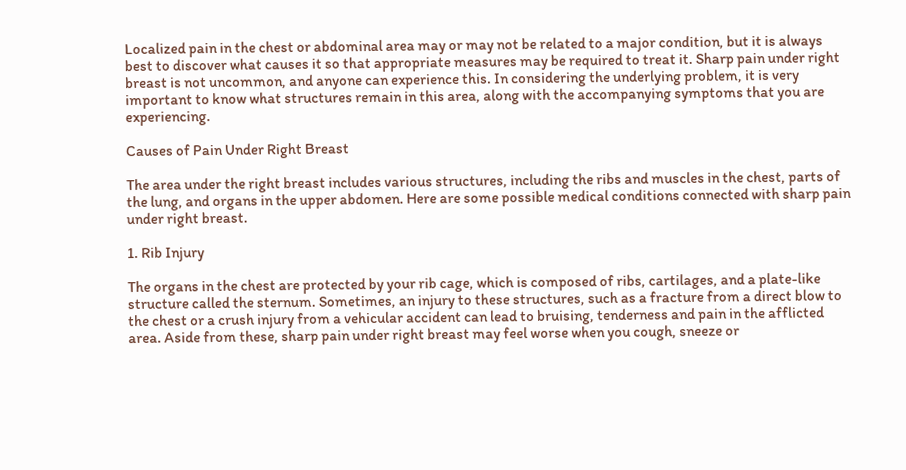Localized pain in the chest or abdominal area may or may not be related to a major condition, but it is always best to discover what causes it so that appropriate measures may be required to treat it. Sharp pain under right breast is not uncommon, and anyone can experience this. In considering the underlying problem, it is very important to know what structures remain in this area, along with the accompanying symptoms that you are experiencing.

Causes of Pain Under Right Breast

The area under the right breast includes various structures, including the ribs and muscles in the chest, parts of the lung, and organs in the upper abdomen. Here are some possible medical conditions connected with sharp pain under right breast.

1. Rib Injury

The organs in the chest are protected by your rib cage, which is composed of ribs, cartilages, and a plate-like structure called the sternum. Sometimes, an injury to these structures, such as a fracture from a direct blow to the chest or a crush injury from a vehicular accident can lead to bruising, tenderness and pain in the afflicted area. Aside from these, sharp pain under right breast may feel worse when you cough, sneeze or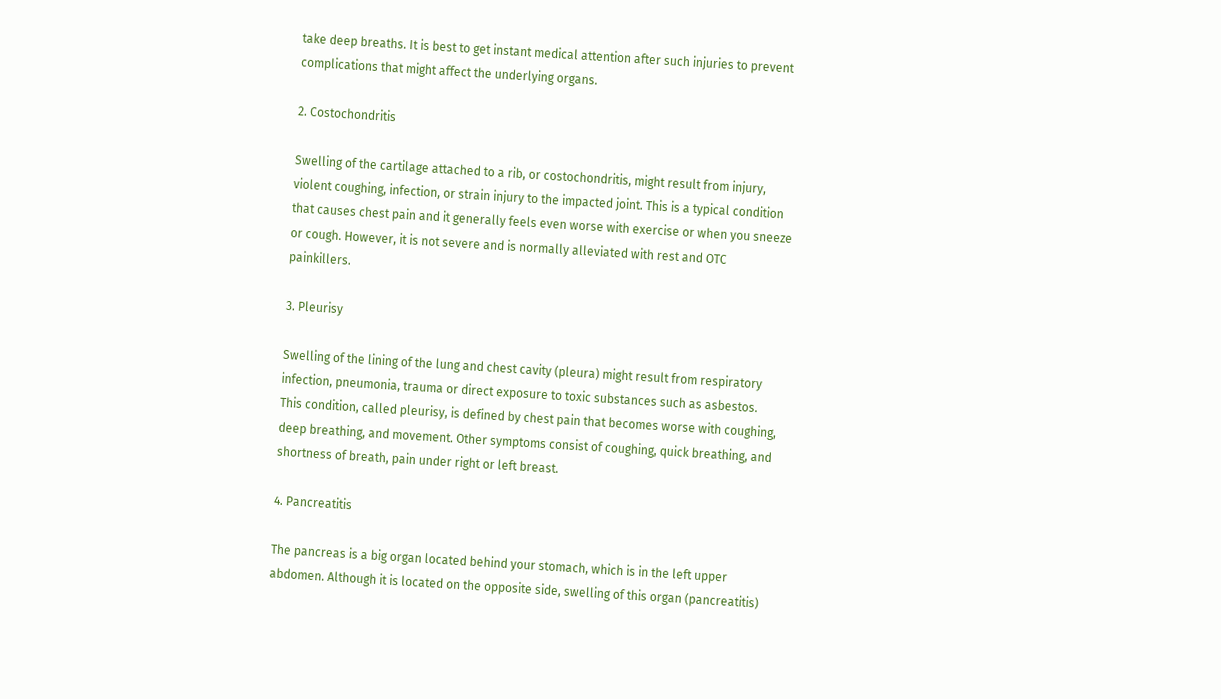take deep breaths. It is best to get instant medical attention after such injuries to prevent complications that might affect the underlying organs.

2. Costochondritis

Swelling of the cartilage attached to a rib, or costochondritis, might result from injury, violent coughing, infection, or strain injury to the impacted joint. This is a typical condition that causes chest pain and it generally feels even worse with exercise or when you sneeze or cough. However, it is not severe and is normally alleviated with rest and OTC painkillers.

3. Pleurisy

Swelling of the lining of the lung and chest cavity (pleura) might result from respiratory infection, pneumonia, trauma or direct exposure to toxic substances such as asbestos. This condition, called pleurisy, is defined by chest pain that becomes worse with coughing, deep breathing, and movement. Other symptoms consist of coughing, quick breathing, and shortness of breath, pain under right or left breast.

4. Pancreatitis

The pancreas is a big organ located behind your stomach, which is in the left upper abdomen. Although it is located on the opposite side, swelling of this organ (pancreatitis)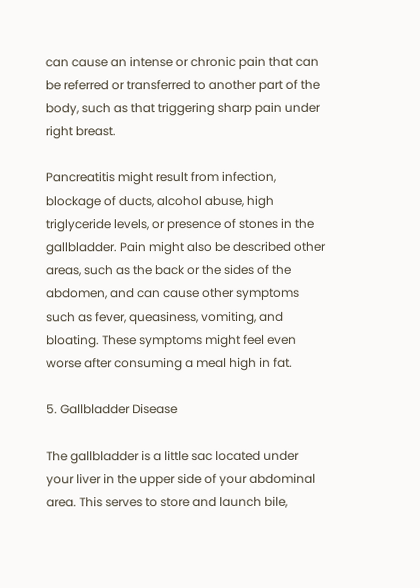can cause an intense or chronic pain that can be referred or transferred to another part of the body, such as that triggering sharp pain under right breast.

Pancreatitis might result from infection, blockage of ducts, alcohol abuse, high triglyceride levels, or presence of stones in the gallbladder. Pain might also be described other areas, such as the back or the sides of the abdomen, and can cause other symptoms such as fever, queasiness, vomiting, and bloating. These symptoms might feel even worse after consuming a meal high in fat.

5. Gallbladder Disease

The gallbladder is a little sac located under your liver in the upper side of your abdominal area. This serves to store and launch bile,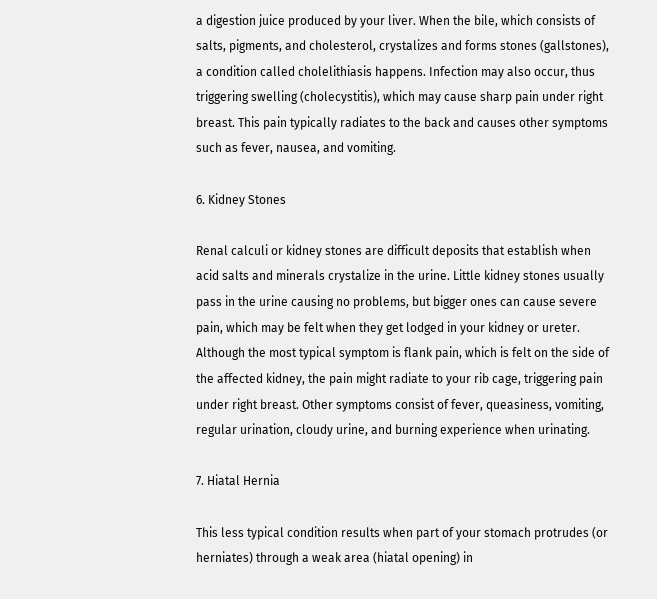a digestion juice produced by your liver. When the bile, which consists of salts, pigments, and cholesterol, crystalizes and forms stones (gallstones), a condition called cholelithiasis happens. Infection may also occur, thus triggering swelling (cholecystitis), which may cause sharp pain under right breast. This pain typically radiates to the back and causes other symptoms such as fever, nausea, and vomiting.

6. Kidney Stones

Renal calculi or kidney stones are difficult deposits that establish when acid salts and minerals crystalize in the urine. Little kidney stones usually pass in the urine causing no problems, but bigger ones can cause severe pain, which may be felt when they get lodged in your kidney or ureter. Although the most typical symptom is flank pain, which is felt on the side of the affected kidney, the pain might radiate to your rib cage, triggering pain under right breast. Other symptoms consist of fever, queasiness, vomiting, regular urination, cloudy urine, and burning experience when urinating.

7. Hiatal Hernia

This less typical condition results when part of your stomach protrudes (or herniates) through a weak area (hiatal opening) in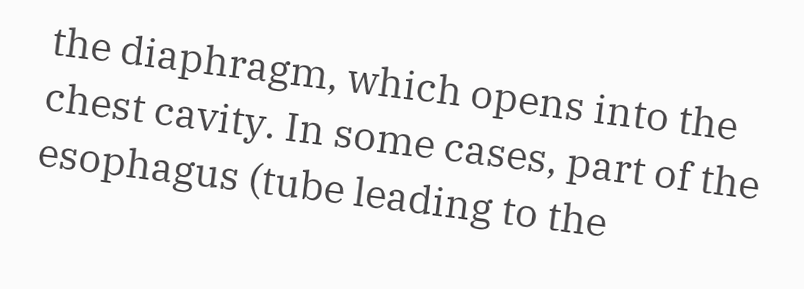the diaphragm, which opens into the chest cavity. In some cases, part of the esophagus (tube leading to the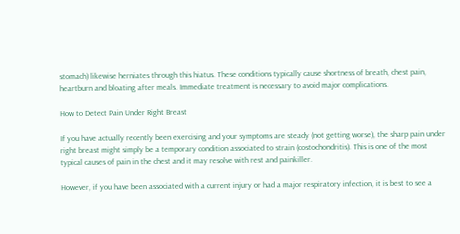stomach) likewise herniates through this hiatus. These conditions typically cause shortness of breath, chest pain, heartburn and bloating after meals. Immediate treatment is necessary to avoid major complications.

How to Detect Pain Under Right Breast

If you have actually recently been exercising and your symptoms are steady (not getting worse), the sharp pain under right breast might simply be a temporary condition associated to strain (costochondritis). This is one of the most typical causes of pain in the chest and it may resolve with rest and painkiller.

However, if you have been associated with a current injury or had a major respiratory infection, it is best to see a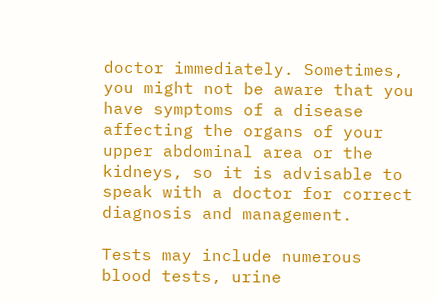doctor immediately. Sometimes, you might not be aware that you have symptoms of a disease affecting the organs of your upper abdominal area or the kidneys, so it is advisable to speak with a doctor for correct diagnosis and management.

Tests may include numerous blood tests, urine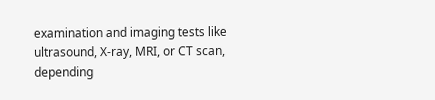examination and imaging tests like ultrasound, X-ray, MRI, or CT scan, depending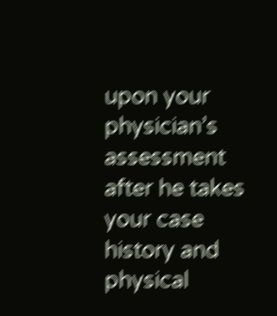upon your physician’s assessment after he takes your case history and physical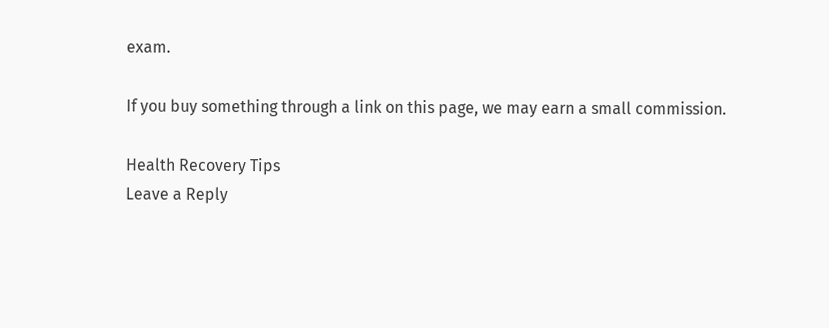exam.

If you buy something through a link on this page, we may earn a small commission.

Health Recovery Tips
Leave a Reply